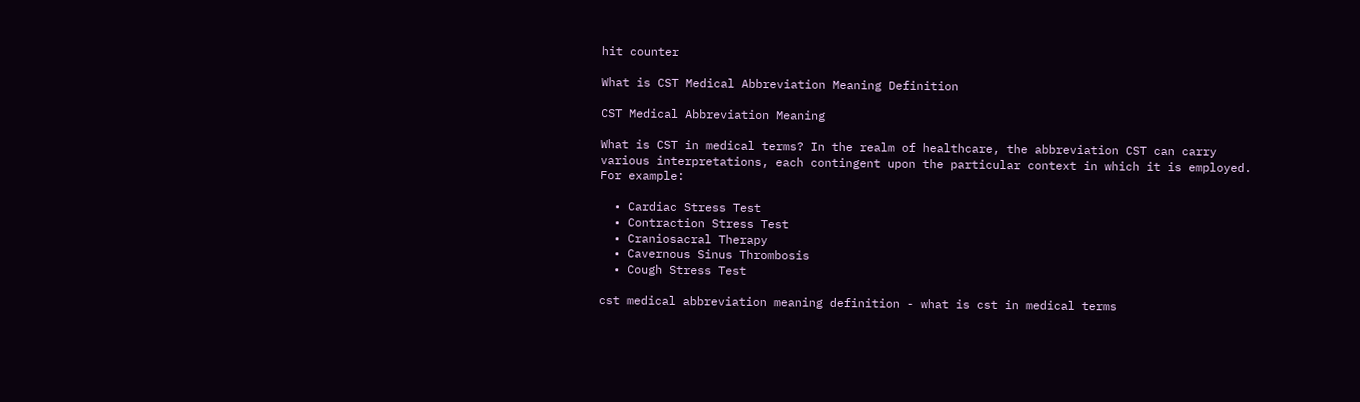hit counter

What is CST Medical Abbreviation Meaning Definition

CST Medical Abbreviation Meaning

What is CST in medical terms? In the realm of healthcare, the abbreviation CST can carry various interpretations, each contingent upon the particular context in which it is employed. For example:

  • Cardiac Stress Test
  • Contraction Stress Test
  • Craniosacral Therapy
  • Cavernous Sinus Thrombosis
  • Cough Stress Test

cst medical abbreviation meaning definition - what is cst in medical terms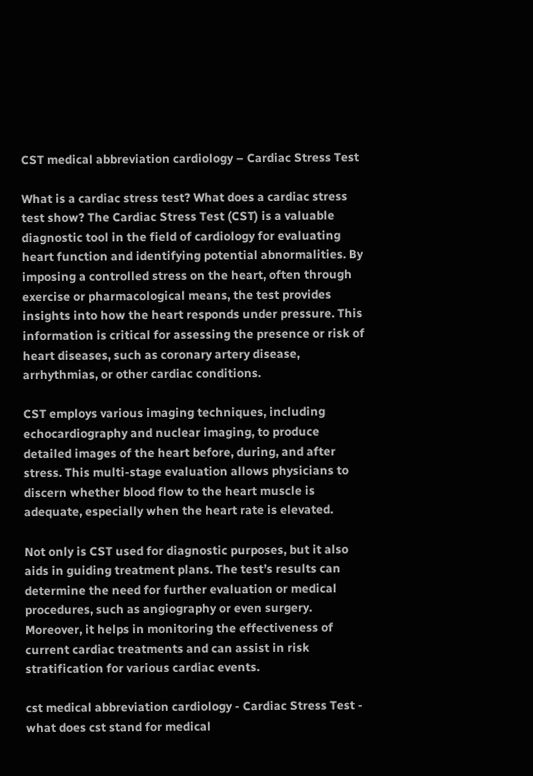CST medical abbreviation cardiology – Cardiac Stress Test

What is a cardiac stress test? What does a cardiac stress test show? The Cardiac Stress Test (CST) is a valuable diagnostic tool in the field of cardiology for evaluating heart function and identifying potential abnormalities. By imposing a controlled stress on the heart, often through exercise or pharmacological means, the test provides insights into how the heart responds under pressure. This information is critical for assessing the presence or risk of heart diseases, such as coronary artery disease, arrhythmias, or other cardiac conditions.

CST employs various imaging techniques, including echocardiography and nuclear imaging, to produce detailed images of the heart before, during, and after stress. This multi-stage evaluation allows physicians to discern whether blood flow to the heart muscle is adequate, especially when the heart rate is elevated.

Not only is CST used for diagnostic purposes, but it also aids in guiding treatment plans. The test’s results can determine the need for further evaluation or medical procedures, such as angiography or even surgery. Moreover, it helps in monitoring the effectiveness of current cardiac treatments and can assist in risk stratification for various cardiac events.

cst medical abbreviation cardiology - Cardiac Stress Test - what does cst stand for medical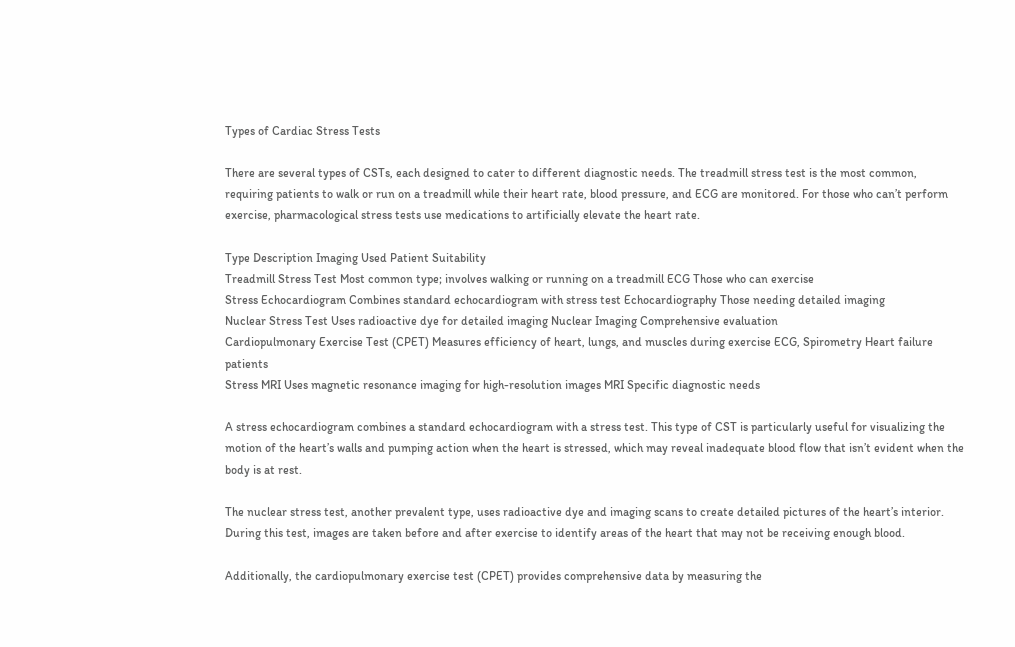Types of Cardiac Stress Tests

There are several types of CSTs, each designed to cater to different diagnostic needs. The treadmill stress test is the most common, requiring patients to walk or run on a treadmill while their heart rate, blood pressure, and ECG are monitored. For those who can’t perform exercise, pharmacological stress tests use medications to artificially elevate the heart rate.

Type Description Imaging Used Patient Suitability
Treadmill Stress Test Most common type; involves walking or running on a treadmill ECG Those who can exercise
Stress Echocardiogram Combines standard echocardiogram with stress test Echocardiography Those needing detailed imaging
Nuclear Stress Test Uses radioactive dye for detailed imaging Nuclear Imaging Comprehensive evaluation
Cardiopulmonary Exercise Test (CPET) Measures efficiency of heart, lungs, and muscles during exercise ECG, Spirometry Heart failure patients
Stress MRI Uses magnetic resonance imaging for high-resolution images MRI Specific diagnostic needs

A stress echocardiogram combines a standard echocardiogram with a stress test. This type of CST is particularly useful for visualizing the motion of the heart’s walls and pumping action when the heart is stressed, which may reveal inadequate blood flow that isn’t evident when the body is at rest.

The nuclear stress test, another prevalent type, uses radioactive dye and imaging scans to create detailed pictures of the heart’s interior. During this test, images are taken before and after exercise to identify areas of the heart that may not be receiving enough blood.

Additionally, the cardiopulmonary exercise test (CPET) provides comprehensive data by measuring the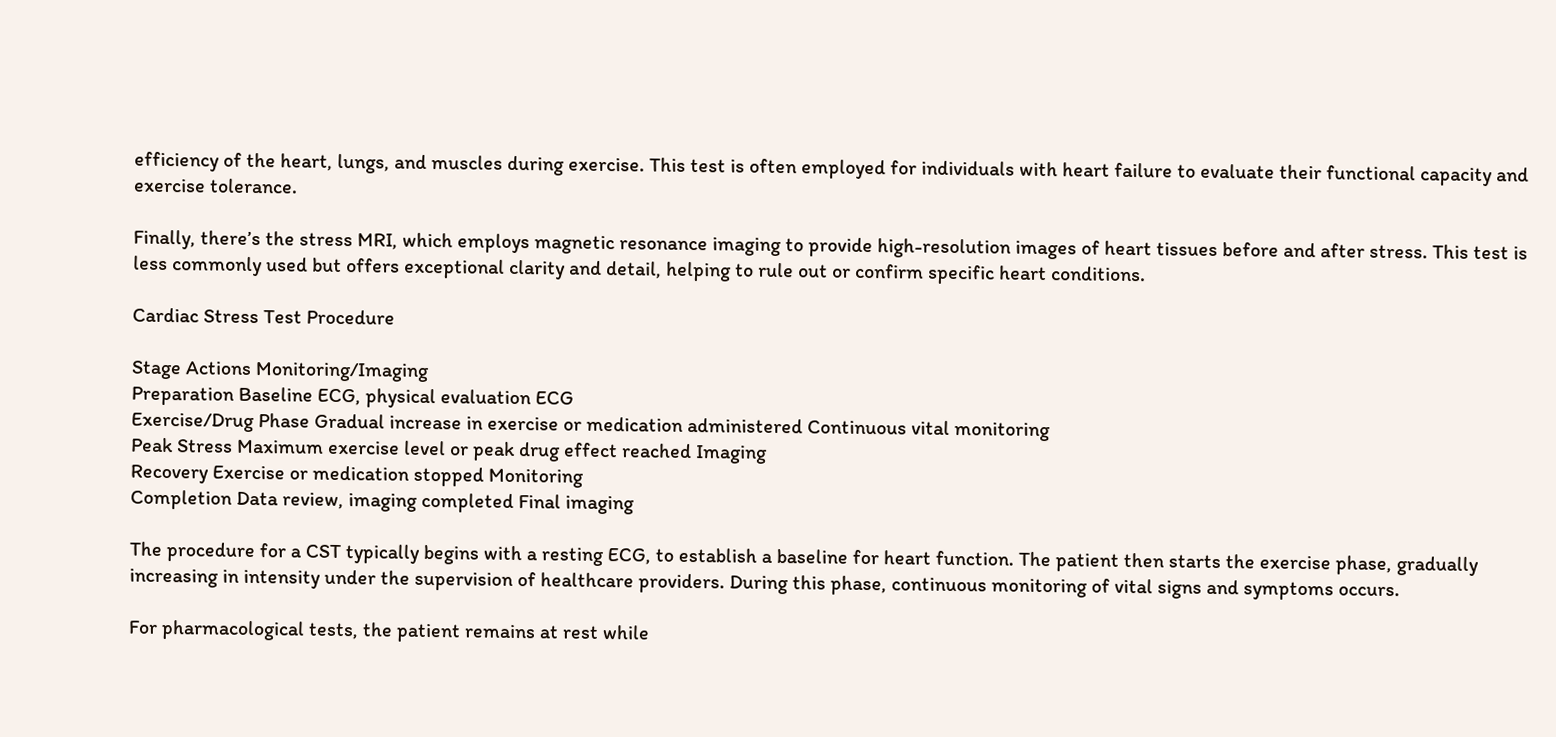efficiency of the heart, lungs, and muscles during exercise. This test is often employed for individuals with heart failure to evaluate their functional capacity and exercise tolerance.

Finally, there’s the stress MRI, which employs magnetic resonance imaging to provide high-resolution images of heart tissues before and after stress. This test is less commonly used but offers exceptional clarity and detail, helping to rule out or confirm specific heart conditions.

Cardiac Stress Test Procedure

Stage Actions Monitoring/Imaging
Preparation Baseline ECG, physical evaluation ECG
Exercise/Drug Phase Gradual increase in exercise or medication administered Continuous vital monitoring
Peak Stress Maximum exercise level or peak drug effect reached Imaging
Recovery Exercise or medication stopped Monitoring
Completion Data review, imaging completed Final imaging

The procedure for a CST typically begins with a resting ECG, to establish a baseline for heart function. The patient then starts the exercise phase, gradually increasing in intensity under the supervision of healthcare providers. During this phase, continuous monitoring of vital signs and symptoms occurs.

For pharmacological tests, the patient remains at rest while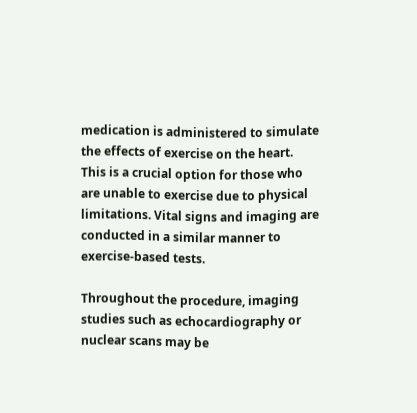medication is administered to simulate the effects of exercise on the heart. This is a crucial option for those who are unable to exercise due to physical limitations. Vital signs and imaging are conducted in a similar manner to exercise-based tests.

Throughout the procedure, imaging studies such as echocardiography or nuclear scans may be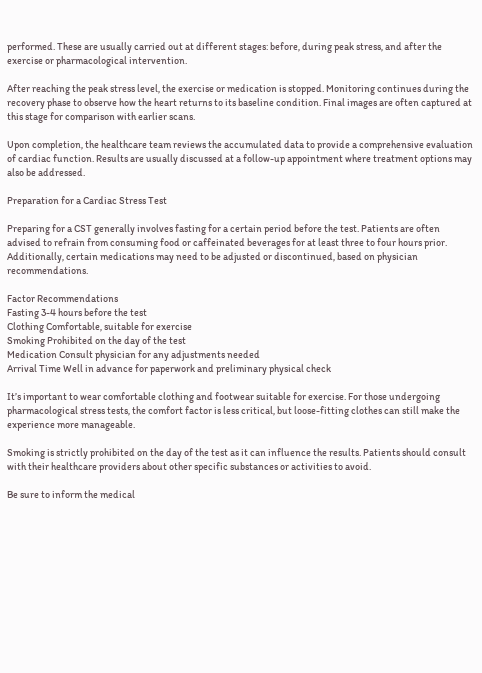performed. These are usually carried out at different stages: before, during peak stress, and after the exercise or pharmacological intervention.

After reaching the peak stress level, the exercise or medication is stopped. Monitoring continues during the recovery phase to observe how the heart returns to its baseline condition. Final images are often captured at this stage for comparison with earlier scans.

Upon completion, the healthcare team reviews the accumulated data to provide a comprehensive evaluation of cardiac function. Results are usually discussed at a follow-up appointment where treatment options may also be addressed.

Preparation for a Cardiac Stress Test

Preparing for a CST generally involves fasting for a certain period before the test. Patients are often advised to refrain from consuming food or caffeinated beverages for at least three to four hours prior. Additionally, certain medications may need to be adjusted or discontinued, based on physician recommendations.

Factor Recommendations
Fasting 3-4 hours before the test
Clothing Comfortable, suitable for exercise
Smoking Prohibited on the day of the test
Medication Consult physician for any adjustments needed
Arrival Time Well in advance for paperwork and preliminary physical check

It’s important to wear comfortable clothing and footwear suitable for exercise. For those undergoing pharmacological stress tests, the comfort factor is less critical, but loose-fitting clothes can still make the experience more manageable.

Smoking is strictly prohibited on the day of the test as it can influence the results. Patients should consult with their healthcare providers about other specific substances or activities to avoid.

Be sure to inform the medical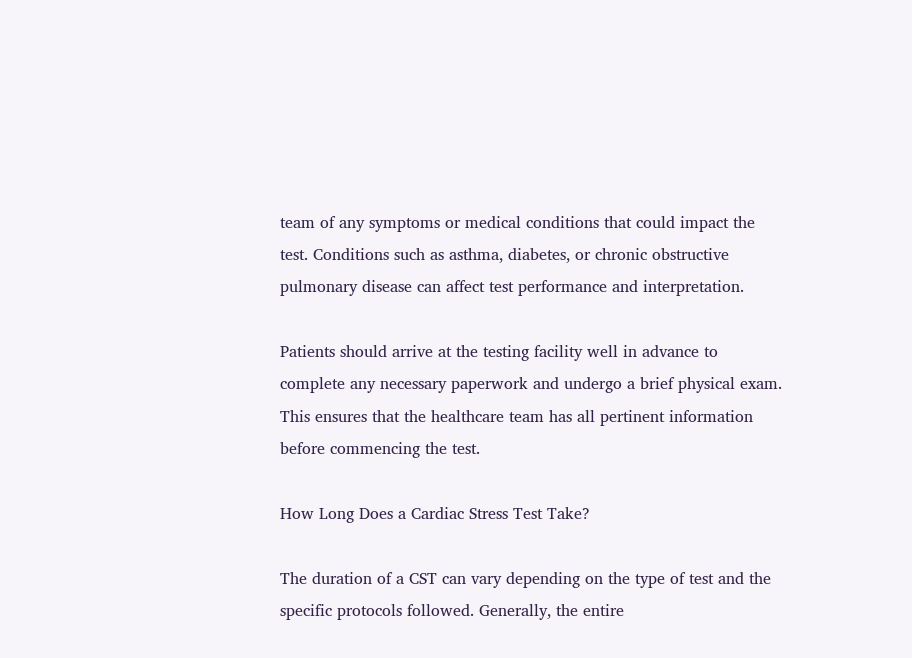team of any symptoms or medical conditions that could impact the test. Conditions such as asthma, diabetes, or chronic obstructive pulmonary disease can affect test performance and interpretation.

Patients should arrive at the testing facility well in advance to complete any necessary paperwork and undergo a brief physical exam. This ensures that the healthcare team has all pertinent information before commencing the test.

How Long Does a Cardiac Stress Test Take?

The duration of a CST can vary depending on the type of test and the specific protocols followed. Generally, the entire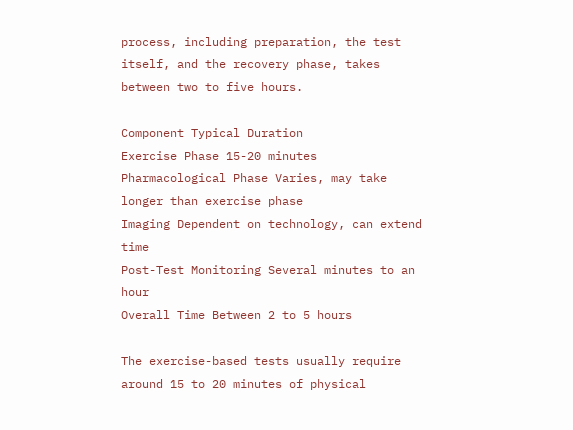process, including preparation, the test itself, and the recovery phase, takes between two to five hours.

Component Typical Duration
Exercise Phase 15-20 minutes
Pharmacological Phase Varies, may take longer than exercise phase
Imaging Dependent on technology, can extend time
Post-Test Monitoring Several minutes to an hour
Overall Time Between 2 to 5 hours

The exercise-based tests usually require around 15 to 20 minutes of physical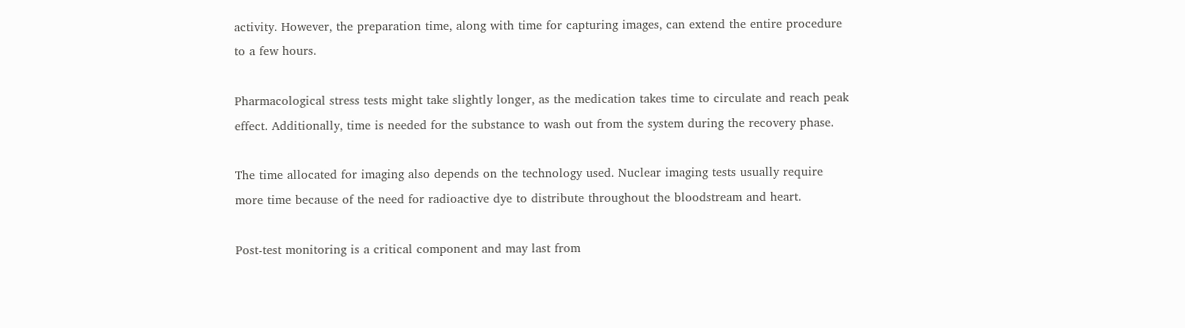activity. However, the preparation time, along with time for capturing images, can extend the entire procedure to a few hours.

Pharmacological stress tests might take slightly longer, as the medication takes time to circulate and reach peak effect. Additionally, time is needed for the substance to wash out from the system during the recovery phase.

The time allocated for imaging also depends on the technology used. Nuclear imaging tests usually require more time because of the need for radioactive dye to distribute throughout the bloodstream and heart.

Post-test monitoring is a critical component and may last from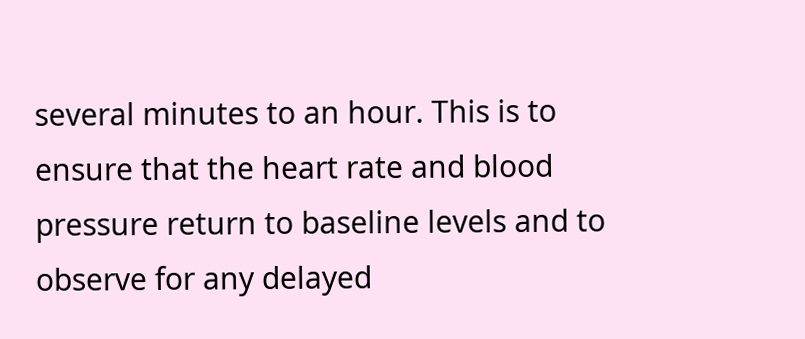several minutes to an hour. This is to ensure that the heart rate and blood pressure return to baseline levels and to observe for any delayed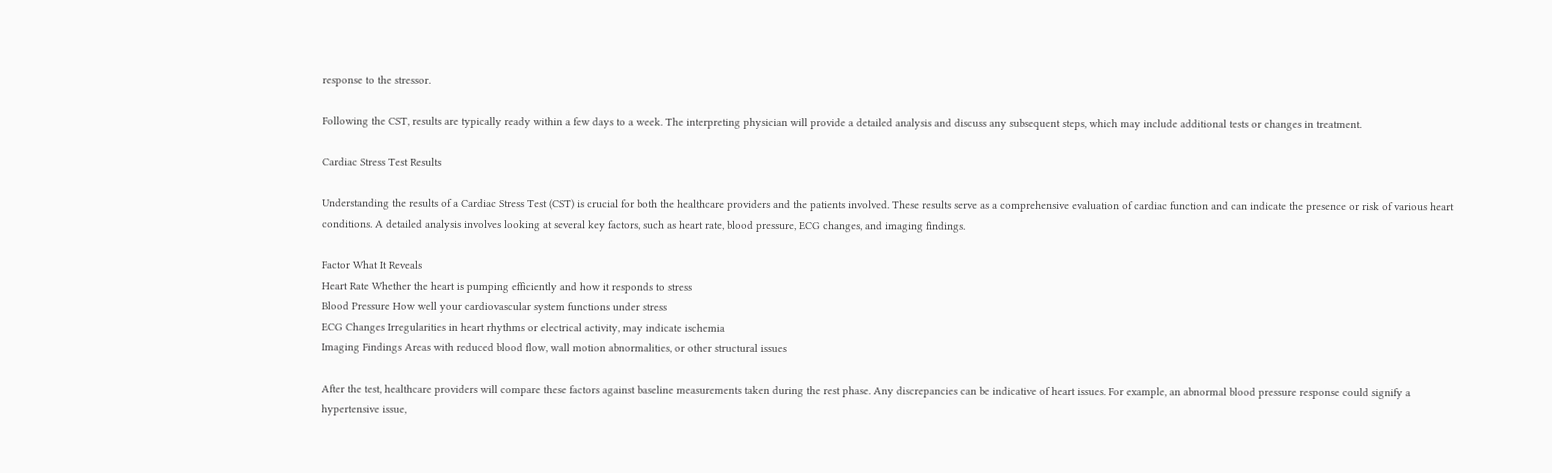response to the stressor.

Following the CST, results are typically ready within a few days to a week. The interpreting physician will provide a detailed analysis and discuss any subsequent steps, which may include additional tests or changes in treatment.

Cardiac Stress Test Results

Understanding the results of a Cardiac Stress Test (CST) is crucial for both the healthcare providers and the patients involved. These results serve as a comprehensive evaluation of cardiac function and can indicate the presence or risk of various heart conditions. A detailed analysis involves looking at several key factors, such as heart rate, blood pressure, ECG changes, and imaging findings.

Factor What It Reveals
Heart Rate Whether the heart is pumping efficiently and how it responds to stress
Blood Pressure How well your cardiovascular system functions under stress
ECG Changes Irregularities in heart rhythms or electrical activity, may indicate ischemia
Imaging Findings Areas with reduced blood flow, wall motion abnormalities, or other structural issues

After the test, healthcare providers will compare these factors against baseline measurements taken during the rest phase. Any discrepancies can be indicative of heart issues. For example, an abnormal blood pressure response could signify a hypertensive issue,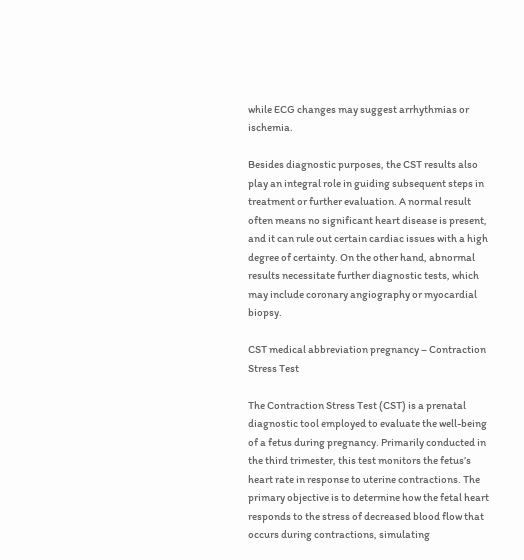while ECG changes may suggest arrhythmias or ischemia.

Besides diagnostic purposes, the CST results also play an integral role in guiding subsequent steps in treatment or further evaluation. A normal result often means no significant heart disease is present, and it can rule out certain cardiac issues with a high degree of certainty. On the other hand, abnormal results necessitate further diagnostic tests, which may include coronary angiography or myocardial biopsy.

CST medical abbreviation pregnancy – Contraction Stress Test

The Contraction Stress Test (CST) is a prenatal diagnostic tool employed to evaluate the well-being of a fetus during pregnancy. Primarily conducted in the third trimester, this test monitors the fetus’s heart rate in response to uterine contractions. The primary objective is to determine how the fetal heart responds to the stress of decreased blood flow that occurs during contractions, simulating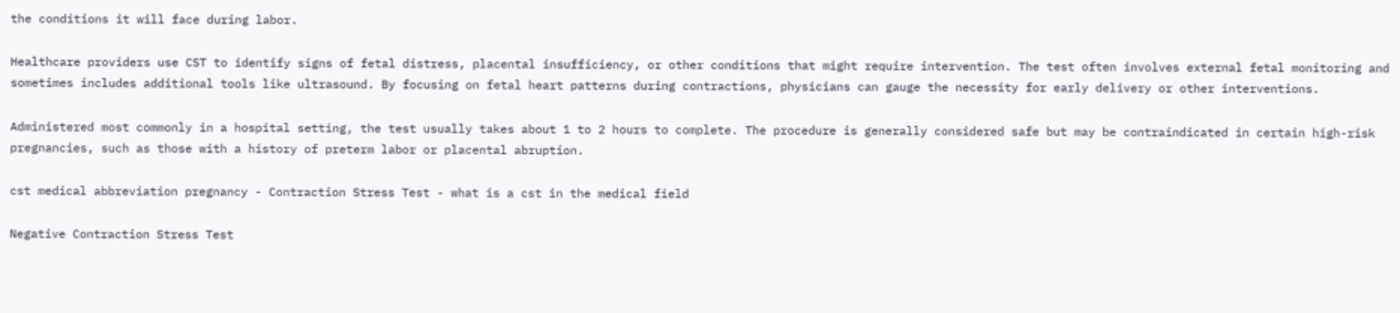the conditions it will face during labor.

Healthcare providers use CST to identify signs of fetal distress, placental insufficiency, or other conditions that might require intervention. The test often involves external fetal monitoring and sometimes includes additional tools like ultrasound. By focusing on fetal heart patterns during contractions, physicians can gauge the necessity for early delivery or other interventions.

Administered most commonly in a hospital setting, the test usually takes about 1 to 2 hours to complete. The procedure is generally considered safe but may be contraindicated in certain high-risk pregnancies, such as those with a history of preterm labor or placental abruption.

cst medical abbreviation pregnancy - Contraction Stress Test - what is a cst in the medical field

Negative Contraction Stress Test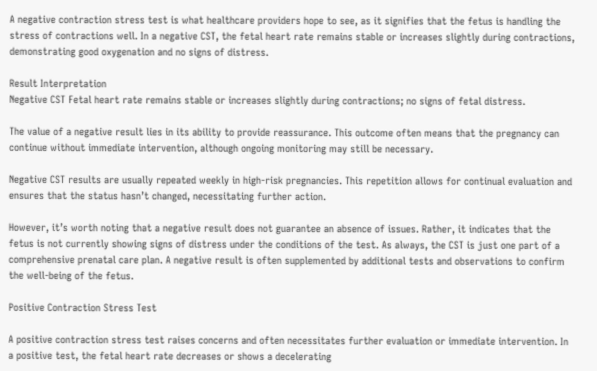A negative contraction stress test is what healthcare providers hope to see, as it signifies that the fetus is handling the stress of contractions well. In a negative CST, the fetal heart rate remains stable or increases slightly during contractions, demonstrating good oxygenation and no signs of distress.

Result Interpretation
Negative CST Fetal heart rate remains stable or increases slightly during contractions; no signs of fetal distress.

The value of a negative result lies in its ability to provide reassurance. This outcome often means that the pregnancy can continue without immediate intervention, although ongoing monitoring may still be necessary.

Negative CST results are usually repeated weekly in high-risk pregnancies. This repetition allows for continual evaluation and ensures that the status hasn’t changed, necessitating further action.

However, it’s worth noting that a negative result does not guarantee an absence of issues. Rather, it indicates that the fetus is not currently showing signs of distress under the conditions of the test. As always, the CST is just one part of a comprehensive prenatal care plan. A negative result is often supplemented by additional tests and observations to confirm the well-being of the fetus.

Positive Contraction Stress Test

A positive contraction stress test raises concerns and often necessitates further evaluation or immediate intervention. In a positive test, the fetal heart rate decreases or shows a decelerating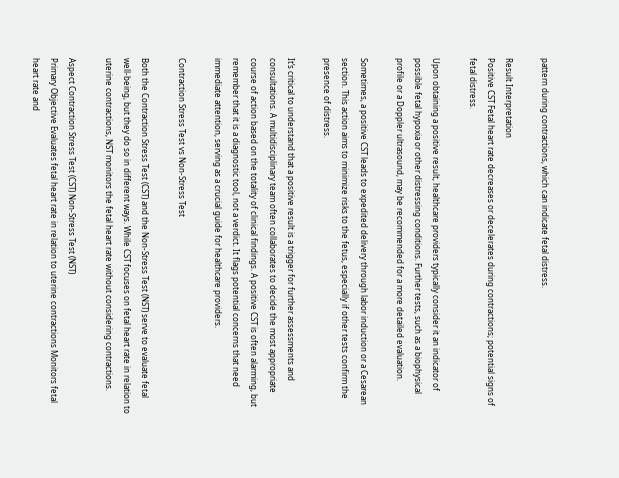pattern during contractions, which can indicate fetal distress.

Result Interpretation
Positive CST Fetal heart rate decreases or decelerates during contractions; potential signs of fetal distress.

Upon obtaining a positive result, healthcare providers typically consider it an indicator of possible fetal hypoxia or other distressing conditions. Further tests, such as a biophysical profile or a Doppler ultrasound, may be recommended for a more detailed evaluation.

Sometimes, a positive CST leads to expedited delivery through labor induction or a Cesarean section. This action aims to minimize risks to the fetus, especially if other tests confirm the presence of distress.

It’s critical to understand that a positive result is a trigger for further assessments and consultations. A multidisciplinary team often collaborates to decide the most appropriate course of action based on the totality of clinical findings. A positive CST is often alarming, but remember that it is a diagnostic tool, not a verdict. It flags potential concerns that need immediate attention, serving as a crucial guide for healthcare providers.

Contraction Stress Test vs Non-Stress Test

Both the Contraction Stress Test (CST) and the Non-Stress Test (NST) serve to evaluate fetal well-being, but they do so in different ways. While CST focuses on fetal heart rate in relation to uterine contractions, NST monitors the fetal heart rate without considering contractions.

Aspect Contraction Stress Test (CST) Non-Stress Test (NST)
Primary Objective Evaluates fetal heart rate in relation to uterine contractions Monitors fetal heart rate and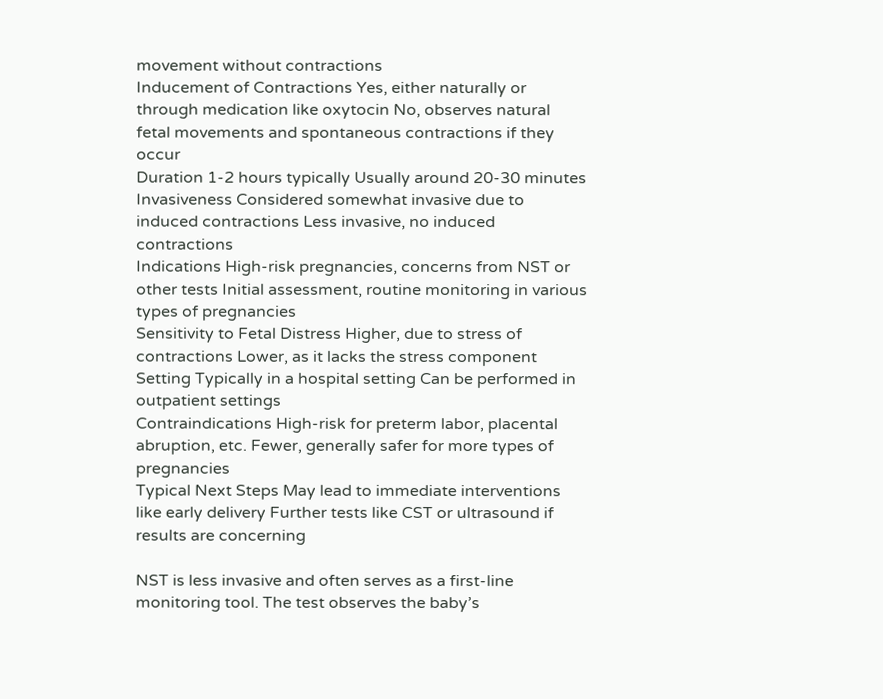movement without contractions
Inducement of Contractions Yes, either naturally or through medication like oxytocin No, observes natural fetal movements and spontaneous contractions if they occur
Duration 1-2 hours typically Usually around 20-30 minutes
Invasiveness Considered somewhat invasive due to induced contractions Less invasive, no induced contractions
Indications High-risk pregnancies, concerns from NST or other tests Initial assessment, routine monitoring in various types of pregnancies
Sensitivity to Fetal Distress Higher, due to stress of contractions Lower, as it lacks the stress component
Setting Typically in a hospital setting Can be performed in outpatient settings
Contraindications High-risk for preterm labor, placental abruption, etc. Fewer, generally safer for more types of pregnancies
Typical Next Steps May lead to immediate interventions like early delivery Further tests like CST or ultrasound if results are concerning

NST is less invasive and often serves as a first-line monitoring tool. The test observes the baby’s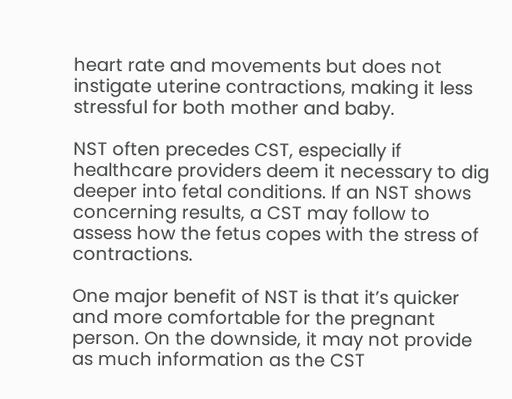heart rate and movements but does not instigate uterine contractions, making it less stressful for both mother and baby.

NST often precedes CST, especially if healthcare providers deem it necessary to dig deeper into fetal conditions. If an NST shows concerning results, a CST may follow to assess how the fetus copes with the stress of contractions.

One major benefit of NST is that it’s quicker and more comfortable for the pregnant person. On the downside, it may not provide as much information as the CST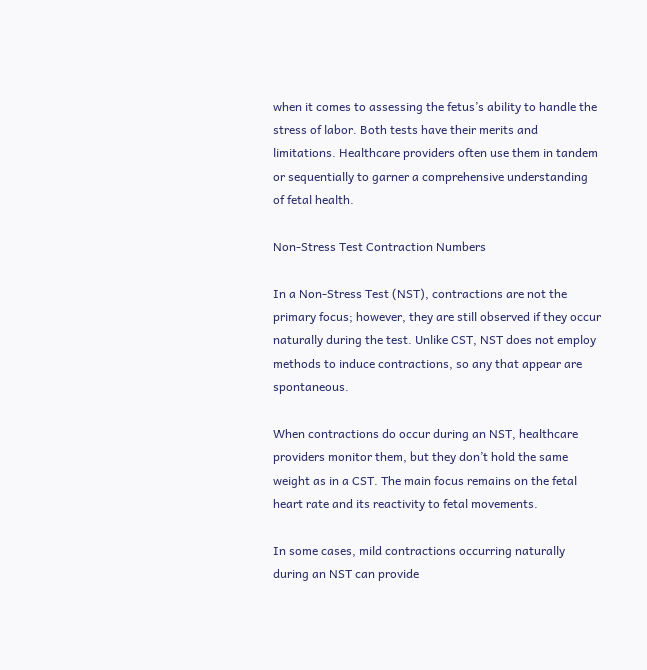when it comes to assessing the fetus’s ability to handle the stress of labor. Both tests have their merits and limitations. Healthcare providers often use them in tandem or sequentially to garner a comprehensive understanding of fetal health.

Non-Stress Test Contraction Numbers

In a Non-Stress Test (NST), contractions are not the primary focus; however, they are still observed if they occur naturally during the test. Unlike CST, NST does not employ methods to induce contractions, so any that appear are spontaneous.

When contractions do occur during an NST, healthcare providers monitor them, but they don’t hold the same weight as in a CST. The main focus remains on the fetal heart rate and its reactivity to fetal movements.

In some cases, mild contractions occurring naturally during an NST can provide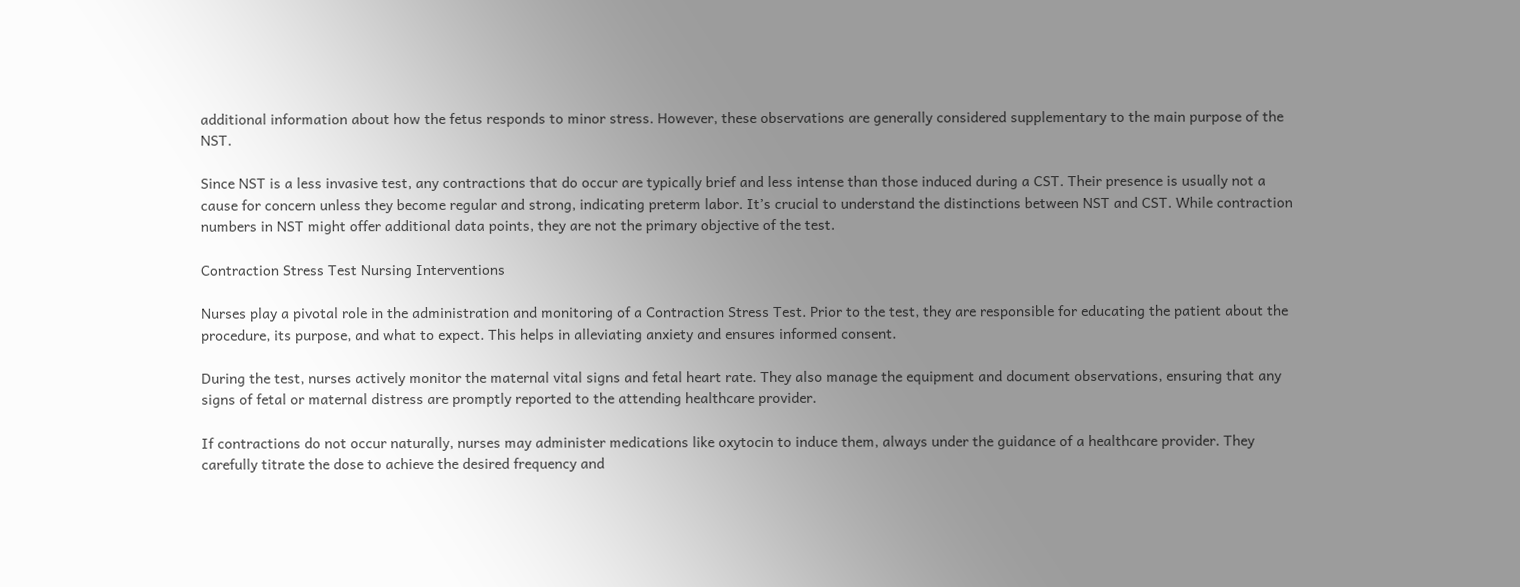additional information about how the fetus responds to minor stress. However, these observations are generally considered supplementary to the main purpose of the NST.

Since NST is a less invasive test, any contractions that do occur are typically brief and less intense than those induced during a CST. Their presence is usually not a cause for concern unless they become regular and strong, indicating preterm labor. It’s crucial to understand the distinctions between NST and CST. While contraction numbers in NST might offer additional data points, they are not the primary objective of the test.

Contraction Stress Test Nursing Interventions

Nurses play a pivotal role in the administration and monitoring of a Contraction Stress Test. Prior to the test, they are responsible for educating the patient about the procedure, its purpose, and what to expect. This helps in alleviating anxiety and ensures informed consent.

During the test, nurses actively monitor the maternal vital signs and fetal heart rate. They also manage the equipment and document observations, ensuring that any signs of fetal or maternal distress are promptly reported to the attending healthcare provider.

If contractions do not occur naturally, nurses may administer medications like oxytocin to induce them, always under the guidance of a healthcare provider. They carefully titrate the dose to achieve the desired frequency and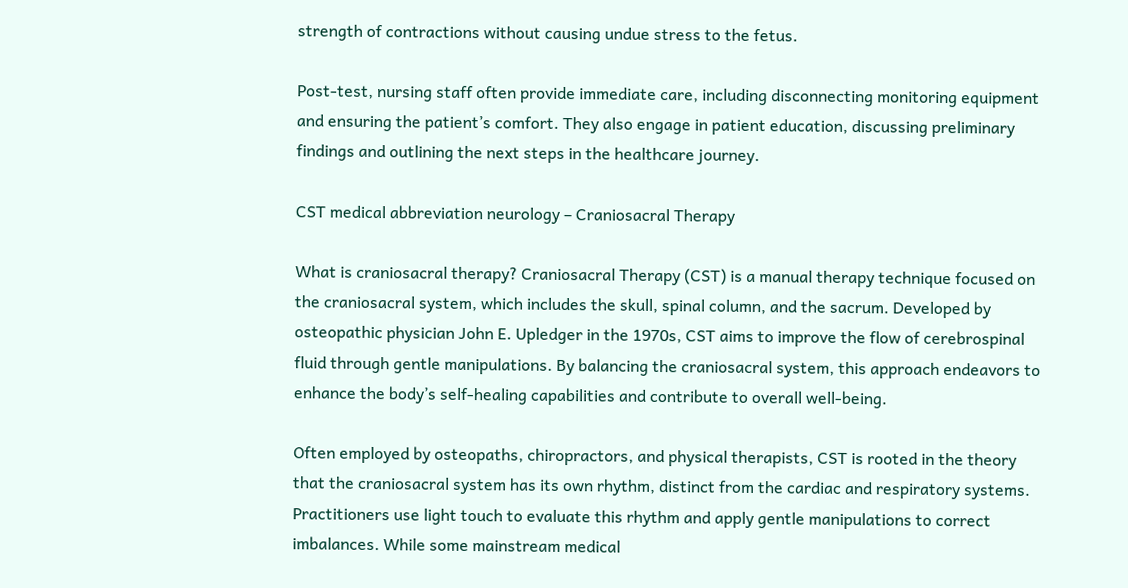strength of contractions without causing undue stress to the fetus.

Post-test, nursing staff often provide immediate care, including disconnecting monitoring equipment and ensuring the patient’s comfort. They also engage in patient education, discussing preliminary findings and outlining the next steps in the healthcare journey.

CST medical abbreviation neurology – Craniosacral Therapy

What is craniosacral therapy? Craniosacral Therapy (CST) is a manual therapy technique focused on the craniosacral system, which includes the skull, spinal column, and the sacrum. Developed by osteopathic physician John E. Upledger in the 1970s, CST aims to improve the flow of cerebrospinal fluid through gentle manipulations. By balancing the craniosacral system, this approach endeavors to enhance the body’s self-healing capabilities and contribute to overall well-being.

Often employed by osteopaths, chiropractors, and physical therapists, CST is rooted in the theory that the craniosacral system has its own rhythm, distinct from the cardiac and respiratory systems. Practitioners use light touch to evaluate this rhythm and apply gentle manipulations to correct imbalances. While some mainstream medical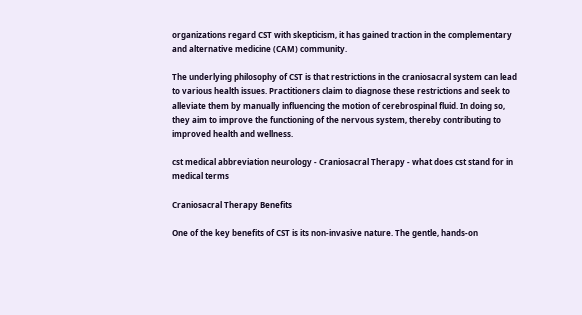organizations regard CST with skepticism, it has gained traction in the complementary and alternative medicine (CAM) community.

The underlying philosophy of CST is that restrictions in the craniosacral system can lead to various health issues. Practitioners claim to diagnose these restrictions and seek to alleviate them by manually influencing the motion of cerebrospinal fluid. In doing so, they aim to improve the functioning of the nervous system, thereby contributing to improved health and wellness.

cst medical abbreviation neurology - Craniosacral Therapy - what does cst stand for in medical terms

Craniosacral Therapy Benefits

One of the key benefits of CST is its non-invasive nature. The gentle, hands-on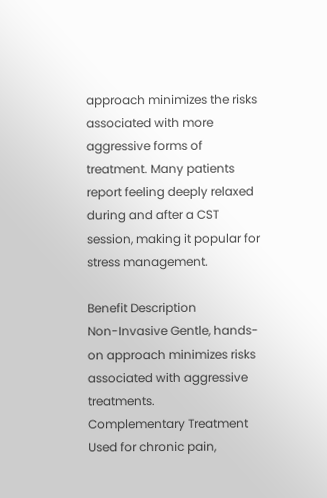approach minimizes the risks associated with more aggressive forms of treatment. Many patients report feeling deeply relaxed during and after a CST session, making it popular for stress management.

Benefit Description
Non-Invasive Gentle, hands-on approach minimizes risks associated with aggressive treatments.
Complementary Treatment Used for chronic pain,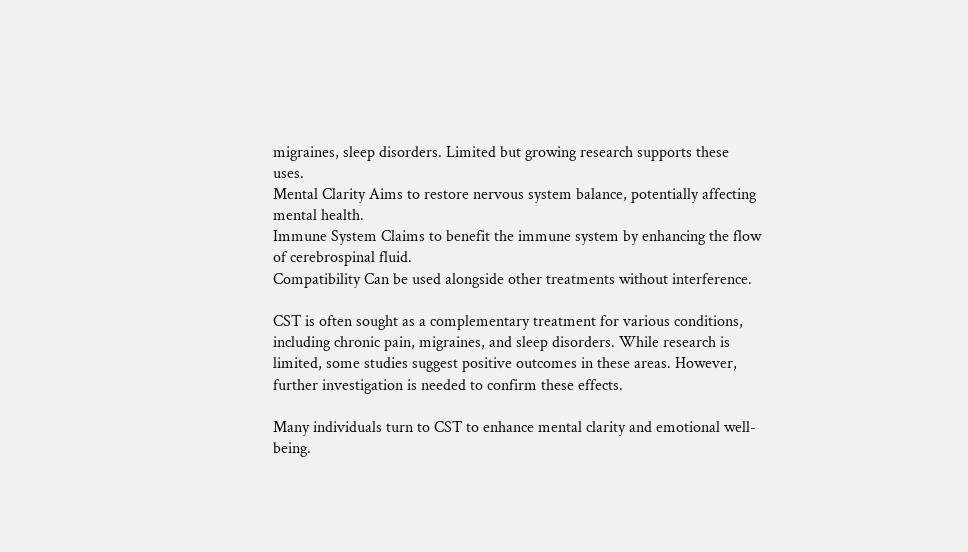migraines, sleep disorders. Limited but growing research supports these uses.
Mental Clarity Aims to restore nervous system balance, potentially affecting mental health.
Immune System Claims to benefit the immune system by enhancing the flow of cerebrospinal fluid.
Compatibility Can be used alongside other treatments without interference.

CST is often sought as a complementary treatment for various conditions, including chronic pain, migraines, and sleep disorders. While research is limited, some studies suggest positive outcomes in these areas. However, further investigation is needed to confirm these effects.

Many individuals turn to CST to enhance mental clarity and emotional well-being.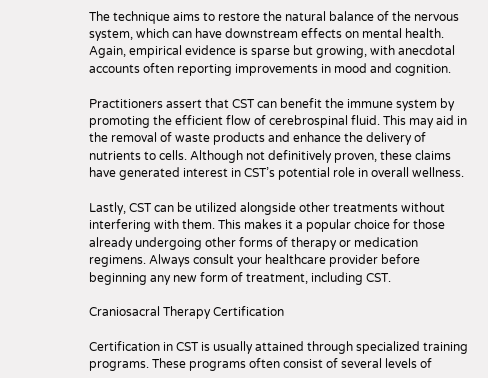The technique aims to restore the natural balance of the nervous system, which can have downstream effects on mental health. Again, empirical evidence is sparse but growing, with anecdotal accounts often reporting improvements in mood and cognition.

Practitioners assert that CST can benefit the immune system by promoting the efficient flow of cerebrospinal fluid. This may aid in the removal of waste products and enhance the delivery of nutrients to cells. Although not definitively proven, these claims have generated interest in CST’s potential role in overall wellness.

Lastly, CST can be utilized alongside other treatments without interfering with them. This makes it a popular choice for those already undergoing other forms of therapy or medication regimens. Always consult your healthcare provider before beginning any new form of treatment, including CST.

Craniosacral Therapy Certification

Certification in CST is usually attained through specialized training programs. These programs often consist of several levels of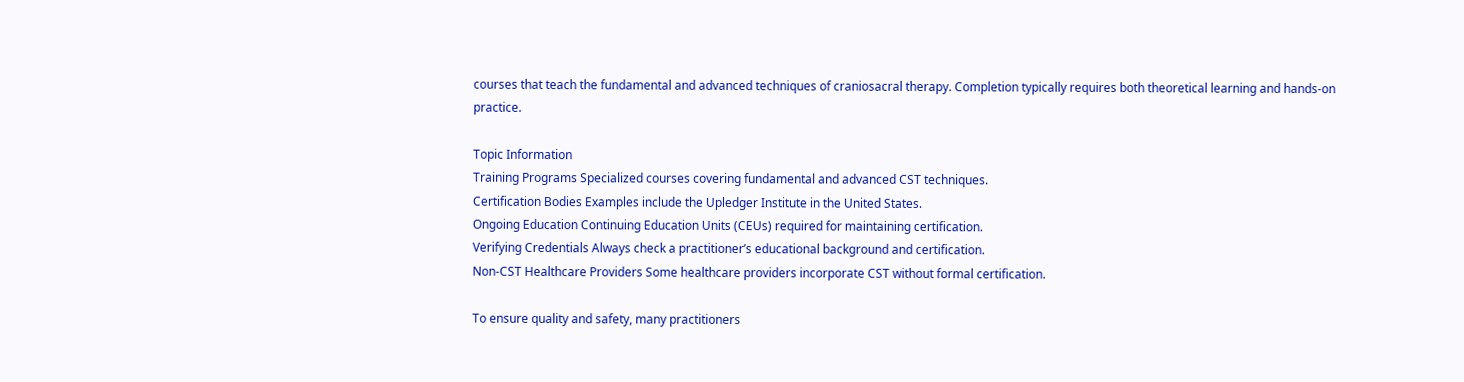courses that teach the fundamental and advanced techniques of craniosacral therapy. Completion typically requires both theoretical learning and hands-on practice.

Topic Information
Training Programs Specialized courses covering fundamental and advanced CST techniques.
Certification Bodies Examples include the Upledger Institute in the United States.
Ongoing Education Continuing Education Units (CEUs) required for maintaining certification.
Verifying Credentials Always check a practitioner’s educational background and certification.
Non-CST Healthcare Providers Some healthcare providers incorporate CST without formal certification.

To ensure quality and safety, many practitioners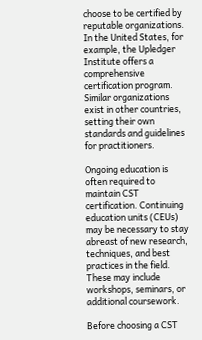choose to be certified by reputable organizations. In the United States, for example, the Upledger Institute offers a comprehensive certification program. Similar organizations exist in other countries, setting their own standards and guidelines for practitioners.

Ongoing education is often required to maintain CST certification. Continuing education units (CEUs) may be necessary to stay abreast of new research, techniques, and best practices in the field. These may include workshops, seminars, or additional coursework.

Before choosing a CST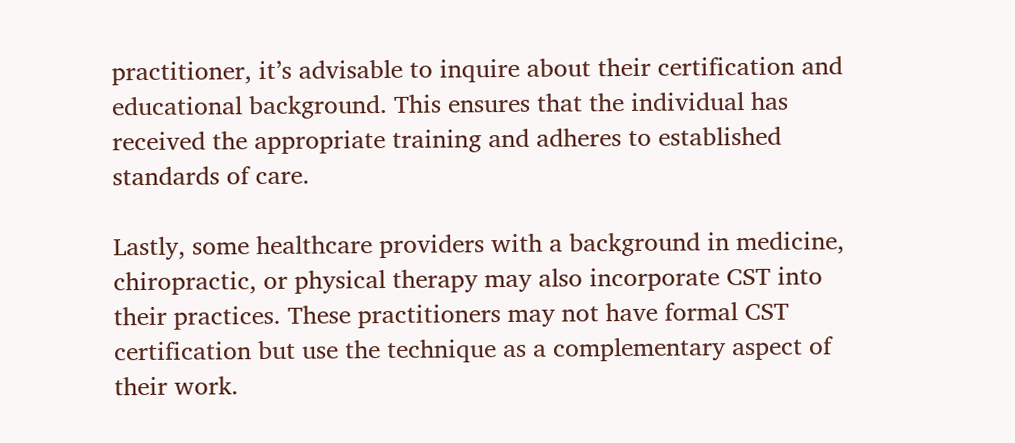practitioner, it’s advisable to inquire about their certification and educational background. This ensures that the individual has received the appropriate training and adheres to established standards of care.

Lastly, some healthcare providers with a background in medicine, chiropractic, or physical therapy may also incorporate CST into their practices. These practitioners may not have formal CST certification but use the technique as a complementary aspect of their work.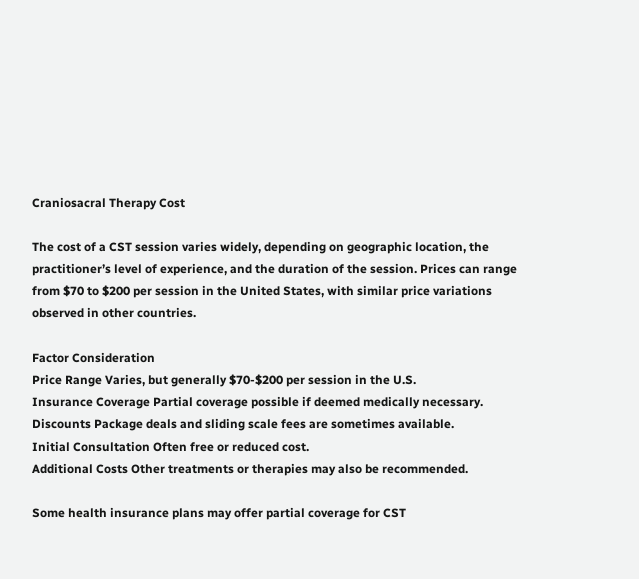Craniosacral Therapy Cost

The cost of a CST session varies widely, depending on geographic location, the practitioner’s level of experience, and the duration of the session. Prices can range from $70 to $200 per session in the United States, with similar price variations observed in other countries.

Factor Consideration
Price Range Varies, but generally $70-$200 per session in the U.S.
Insurance Coverage Partial coverage possible if deemed medically necessary.
Discounts Package deals and sliding scale fees are sometimes available.
Initial Consultation Often free or reduced cost.
Additional Costs Other treatments or therapies may also be recommended.

Some health insurance plans may offer partial coverage for CST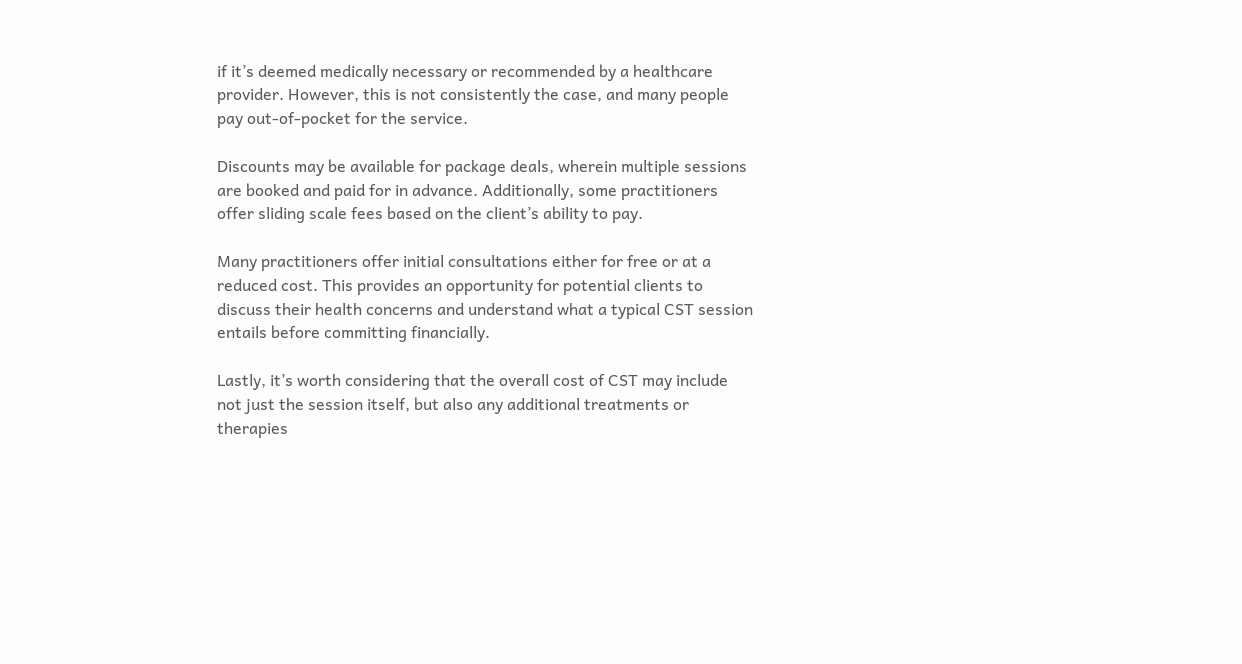if it’s deemed medically necessary or recommended by a healthcare provider. However, this is not consistently the case, and many people pay out-of-pocket for the service.

Discounts may be available for package deals, wherein multiple sessions are booked and paid for in advance. Additionally, some practitioners offer sliding scale fees based on the client’s ability to pay.

Many practitioners offer initial consultations either for free or at a reduced cost. This provides an opportunity for potential clients to discuss their health concerns and understand what a typical CST session entails before committing financially.

Lastly, it’s worth considering that the overall cost of CST may include not just the session itself, but also any additional treatments or therapies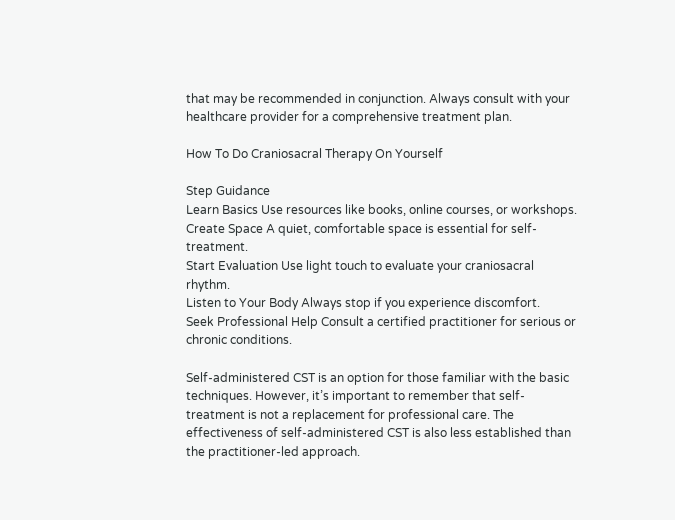that may be recommended in conjunction. Always consult with your healthcare provider for a comprehensive treatment plan.

How To Do Craniosacral Therapy On Yourself

Step Guidance
Learn Basics Use resources like books, online courses, or workshops.
Create Space A quiet, comfortable space is essential for self-treatment.
Start Evaluation Use light touch to evaluate your craniosacral rhythm.
Listen to Your Body Always stop if you experience discomfort.
Seek Professional Help Consult a certified practitioner for serious or chronic conditions.

Self-administered CST is an option for those familiar with the basic techniques. However, it’s important to remember that self-treatment is not a replacement for professional care. The effectiveness of self-administered CST is also less established than the practitioner-led approach.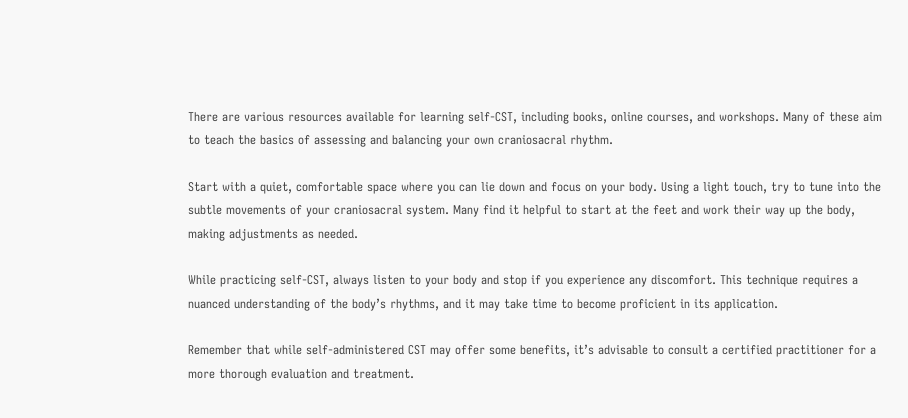There are various resources available for learning self-CST, including books, online courses, and workshops. Many of these aim to teach the basics of assessing and balancing your own craniosacral rhythm.

Start with a quiet, comfortable space where you can lie down and focus on your body. Using a light touch, try to tune into the subtle movements of your craniosacral system. Many find it helpful to start at the feet and work their way up the body, making adjustments as needed.

While practicing self-CST, always listen to your body and stop if you experience any discomfort. This technique requires a nuanced understanding of the body’s rhythms, and it may take time to become proficient in its application.

Remember that while self-administered CST may offer some benefits, it’s advisable to consult a certified practitioner for a more thorough evaluation and treatment.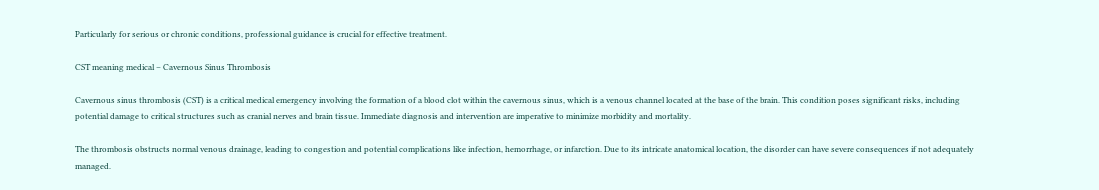Particularly for serious or chronic conditions, professional guidance is crucial for effective treatment.

CST meaning medical – Cavernous Sinus Thrombosis

Cavernous sinus thrombosis (CST) is a critical medical emergency involving the formation of a blood clot within the cavernous sinus, which is a venous channel located at the base of the brain. This condition poses significant risks, including potential damage to critical structures such as cranial nerves and brain tissue. Immediate diagnosis and intervention are imperative to minimize morbidity and mortality.

The thrombosis obstructs normal venous drainage, leading to congestion and potential complications like infection, hemorrhage, or infarction. Due to its intricate anatomical location, the disorder can have severe consequences if not adequately managed.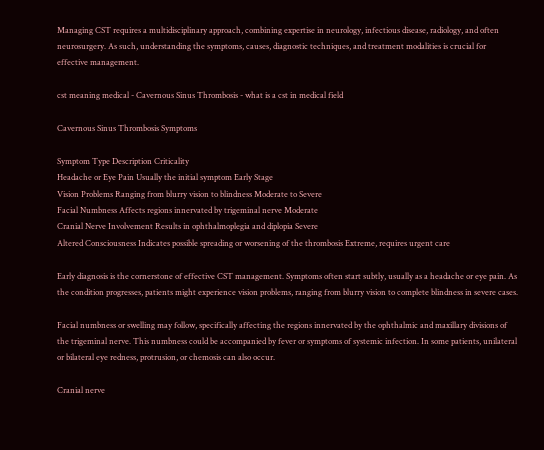Managing CST requires a multidisciplinary approach, combining expertise in neurology, infectious disease, radiology, and often neurosurgery. As such, understanding the symptoms, causes, diagnostic techniques, and treatment modalities is crucial for effective management.

cst meaning medical - Cavernous Sinus Thrombosis - what is a cst in medical field

Cavernous Sinus Thrombosis Symptoms

Symptom Type Description Criticality
Headache or Eye Pain Usually the initial symptom Early Stage
Vision Problems Ranging from blurry vision to blindness Moderate to Severe
Facial Numbness Affects regions innervated by trigeminal nerve Moderate
Cranial Nerve Involvement Results in ophthalmoplegia and diplopia Severe
Altered Consciousness Indicates possible spreading or worsening of the thrombosis Extreme, requires urgent care

Early diagnosis is the cornerstone of effective CST management. Symptoms often start subtly, usually as a headache or eye pain. As the condition progresses, patients might experience vision problems, ranging from blurry vision to complete blindness in severe cases.

Facial numbness or swelling may follow, specifically affecting the regions innervated by the ophthalmic and maxillary divisions of the trigeminal nerve. This numbness could be accompanied by fever or symptoms of systemic infection. In some patients, unilateral or bilateral eye redness, protrusion, or chemosis can also occur.

Cranial nerve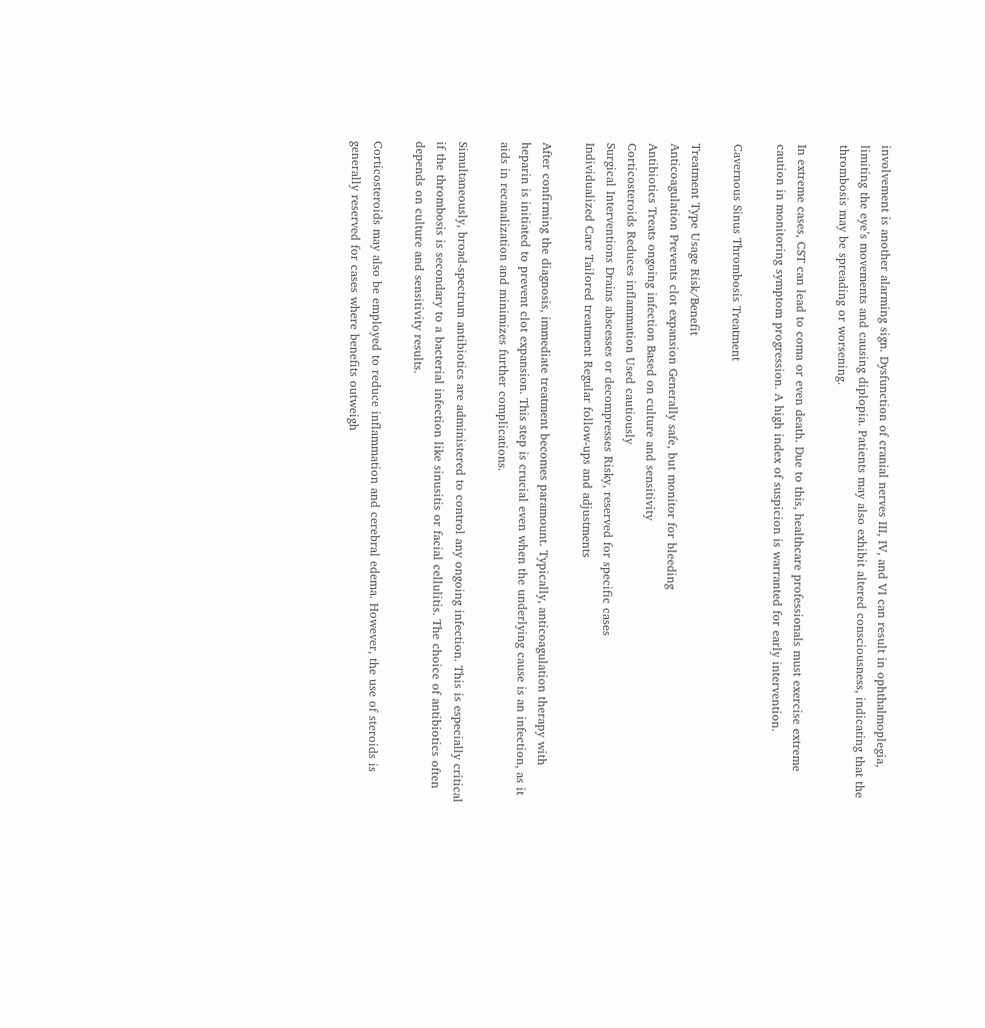involvement is another alarming sign. Dysfunction of cranial nerves III, IV, and VI can result in ophthalmoplegia, limiting the eye’s movements and causing diplopia. Patients may also exhibit altered consciousness, indicating that the thrombosis may be spreading or worsening.

In extreme cases, CST can lead to coma or even death. Due to this, healthcare professionals must exercise extreme caution in monitoring symptom progression. A high index of suspicion is warranted for early intervention.

Cavernous Sinus Thrombosis Treatment

Treatment Type Usage Risk/Benefit
Anticoagulation Prevents clot expansion Generally safe, but monitor for bleeding
Antibiotics Treats ongoing infection Based on culture and sensitivity
Corticosteroids Reduces inflammation Used cautiously
Surgical Interventions Drains abscesses or decompresses Risky, reserved for specific cases
Individualized Care Tailored treatment Regular follow-ups and adjustments

After confirming the diagnosis, immediate treatment becomes paramount. Typically, anticoagulation therapy with heparin is initiated to prevent clot expansion. This step is crucial even when the underlying cause is an infection, as it aids in recanalization and minimizes further complications.

Simultaneously, broad-spectrum antibiotics are administered to control any ongoing infection. This is especially critical if the thrombosis is secondary to a bacterial infection like sinusitis or facial cellulitis. The choice of antibiotics often depends on culture and sensitivity results.

Corticosteroids may also be employed to reduce inflammation and cerebral edema. However, the use of steroids is generally reserved for cases where benefits outweigh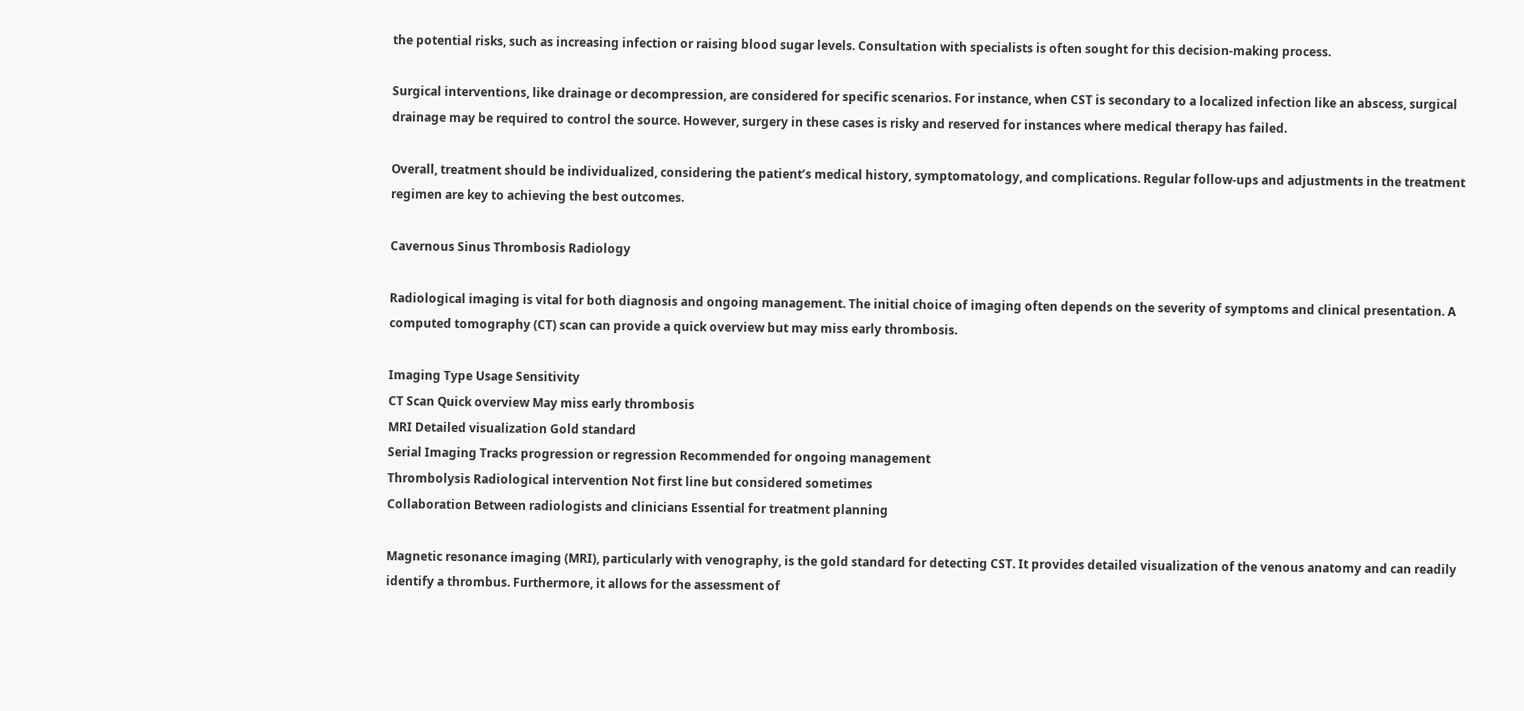the potential risks, such as increasing infection or raising blood sugar levels. Consultation with specialists is often sought for this decision-making process.

Surgical interventions, like drainage or decompression, are considered for specific scenarios. For instance, when CST is secondary to a localized infection like an abscess, surgical drainage may be required to control the source. However, surgery in these cases is risky and reserved for instances where medical therapy has failed.

Overall, treatment should be individualized, considering the patient’s medical history, symptomatology, and complications. Regular follow-ups and adjustments in the treatment regimen are key to achieving the best outcomes.

Cavernous Sinus Thrombosis Radiology

Radiological imaging is vital for both diagnosis and ongoing management. The initial choice of imaging often depends on the severity of symptoms and clinical presentation. A computed tomography (CT) scan can provide a quick overview but may miss early thrombosis.

Imaging Type Usage Sensitivity
CT Scan Quick overview May miss early thrombosis
MRI Detailed visualization Gold standard
Serial Imaging Tracks progression or regression Recommended for ongoing management
Thrombolysis Radiological intervention Not first line but considered sometimes
Collaboration Between radiologists and clinicians Essential for treatment planning

Magnetic resonance imaging (MRI), particularly with venography, is the gold standard for detecting CST. It provides detailed visualization of the venous anatomy and can readily identify a thrombus. Furthermore, it allows for the assessment of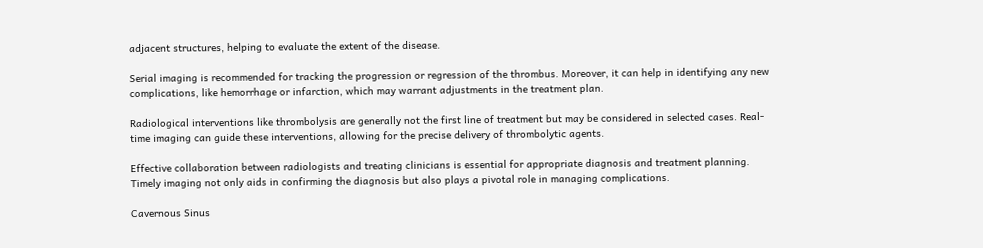adjacent structures, helping to evaluate the extent of the disease.

Serial imaging is recommended for tracking the progression or regression of the thrombus. Moreover, it can help in identifying any new complications, like hemorrhage or infarction, which may warrant adjustments in the treatment plan.

Radiological interventions like thrombolysis are generally not the first line of treatment but may be considered in selected cases. Real-time imaging can guide these interventions, allowing for the precise delivery of thrombolytic agents.

Effective collaboration between radiologists and treating clinicians is essential for appropriate diagnosis and treatment planning. Timely imaging not only aids in confirming the diagnosis but also plays a pivotal role in managing complications.

Cavernous Sinus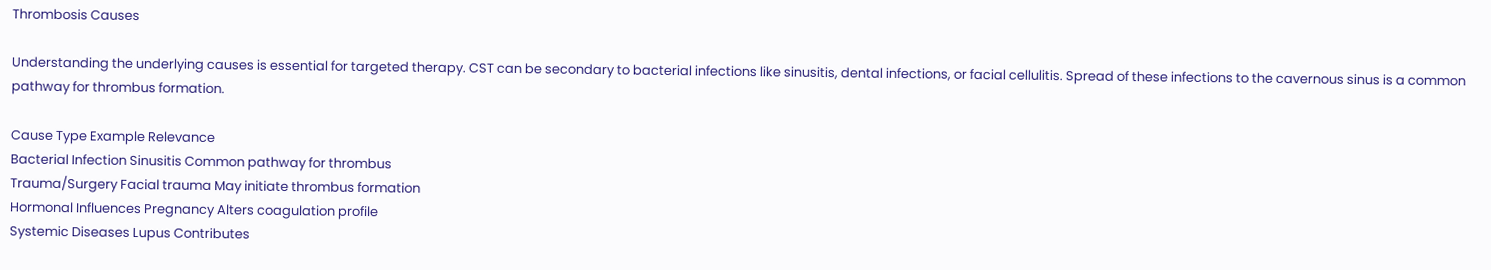Thrombosis Causes

Understanding the underlying causes is essential for targeted therapy. CST can be secondary to bacterial infections like sinusitis, dental infections, or facial cellulitis. Spread of these infections to the cavernous sinus is a common pathway for thrombus formation.

Cause Type Example Relevance
Bacterial Infection Sinusitis Common pathway for thrombus
Trauma/Surgery Facial trauma May initiate thrombus formation
Hormonal Influences Pregnancy Alters coagulation profile
Systemic Diseases Lupus Contributes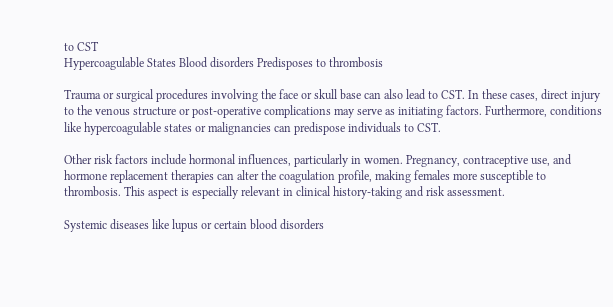to CST
Hypercoagulable States Blood disorders Predisposes to thrombosis

Trauma or surgical procedures involving the face or skull base can also lead to CST. In these cases, direct injury to the venous structure or post-operative complications may serve as initiating factors. Furthermore, conditions like hypercoagulable states or malignancies can predispose individuals to CST.

Other risk factors include hormonal influences, particularly in women. Pregnancy, contraceptive use, and hormone replacement therapies can alter the coagulation profile, making females more susceptible to thrombosis. This aspect is especially relevant in clinical history-taking and risk assessment.

Systemic diseases like lupus or certain blood disorders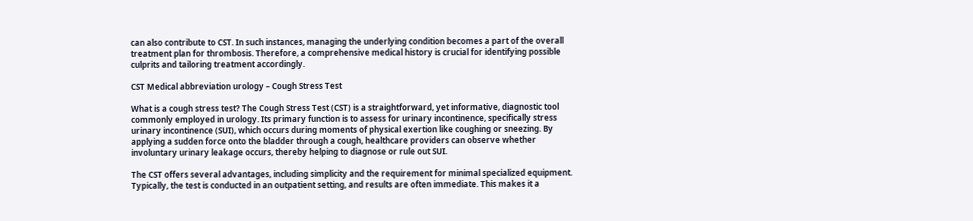can also contribute to CST. In such instances, managing the underlying condition becomes a part of the overall treatment plan for thrombosis. Therefore, a comprehensive medical history is crucial for identifying possible culprits and tailoring treatment accordingly.

CST Medical abbreviation urology – Cough Stress Test

What is a cough stress test? The Cough Stress Test (CST) is a straightforward, yet informative, diagnostic tool commonly employed in urology. Its primary function is to assess for urinary incontinence, specifically stress urinary incontinence (SUI), which occurs during moments of physical exertion like coughing or sneezing. By applying a sudden force onto the bladder through a cough, healthcare providers can observe whether involuntary urinary leakage occurs, thereby helping to diagnose or rule out SUI.

The CST offers several advantages, including simplicity and the requirement for minimal specialized equipment. Typically, the test is conducted in an outpatient setting, and results are often immediate. This makes it a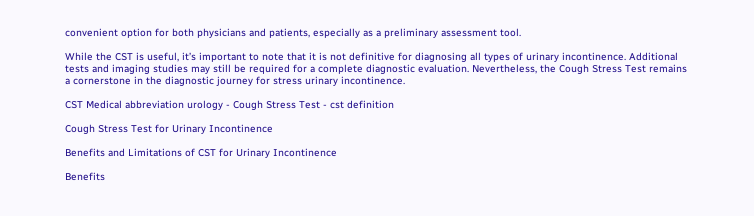convenient option for both physicians and patients, especially as a preliminary assessment tool.

While the CST is useful, it’s important to note that it is not definitive for diagnosing all types of urinary incontinence. Additional tests and imaging studies may still be required for a complete diagnostic evaluation. Nevertheless, the Cough Stress Test remains a cornerstone in the diagnostic journey for stress urinary incontinence.

CST Medical abbreviation urology - Cough Stress Test - cst definition

Cough Stress Test for Urinary Incontinence

Benefits and Limitations of CST for Urinary Incontinence

Benefits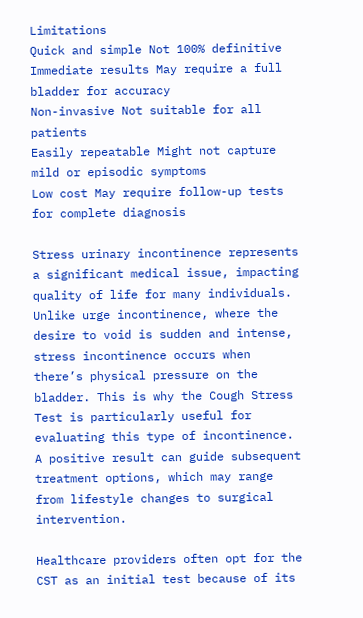Limitations
Quick and simple Not 100% definitive
Immediate results May require a full bladder for accuracy
Non-invasive Not suitable for all patients
Easily repeatable Might not capture mild or episodic symptoms
Low cost May require follow-up tests for complete diagnosis

Stress urinary incontinence represents a significant medical issue, impacting quality of life for many individuals. Unlike urge incontinence, where the desire to void is sudden and intense, stress incontinence occurs when there’s physical pressure on the bladder. This is why the Cough Stress Test is particularly useful for evaluating this type of incontinence. A positive result can guide subsequent treatment options, which may range from lifestyle changes to surgical intervention.

Healthcare providers often opt for the CST as an initial test because of its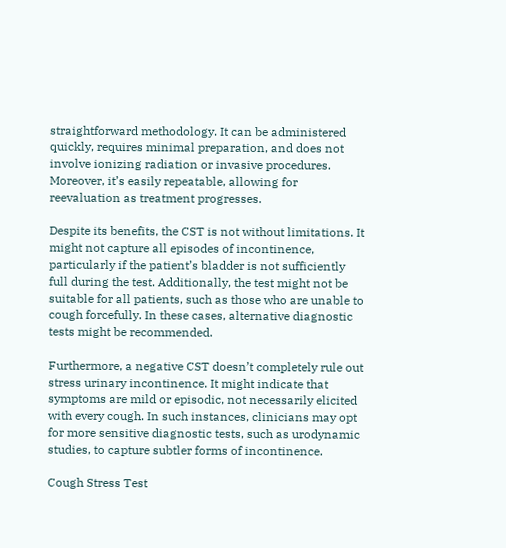straightforward methodology. It can be administered quickly, requires minimal preparation, and does not involve ionizing radiation or invasive procedures. Moreover, it’s easily repeatable, allowing for reevaluation as treatment progresses.

Despite its benefits, the CST is not without limitations. It might not capture all episodes of incontinence, particularly if the patient’s bladder is not sufficiently full during the test. Additionally, the test might not be suitable for all patients, such as those who are unable to cough forcefully. In these cases, alternative diagnostic tests might be recommended.

Furthermore, a negative CST doesn’t completely rule out stress urinary incontinence. It might indicate that symptoms are mild or episodic, not necessarily elicited with every cough. In such instances, clinicians may opt for more sensitive diagnostic tests, such as urodynamic studies, to capture subtler forms of incontinence.

Cough Stress Test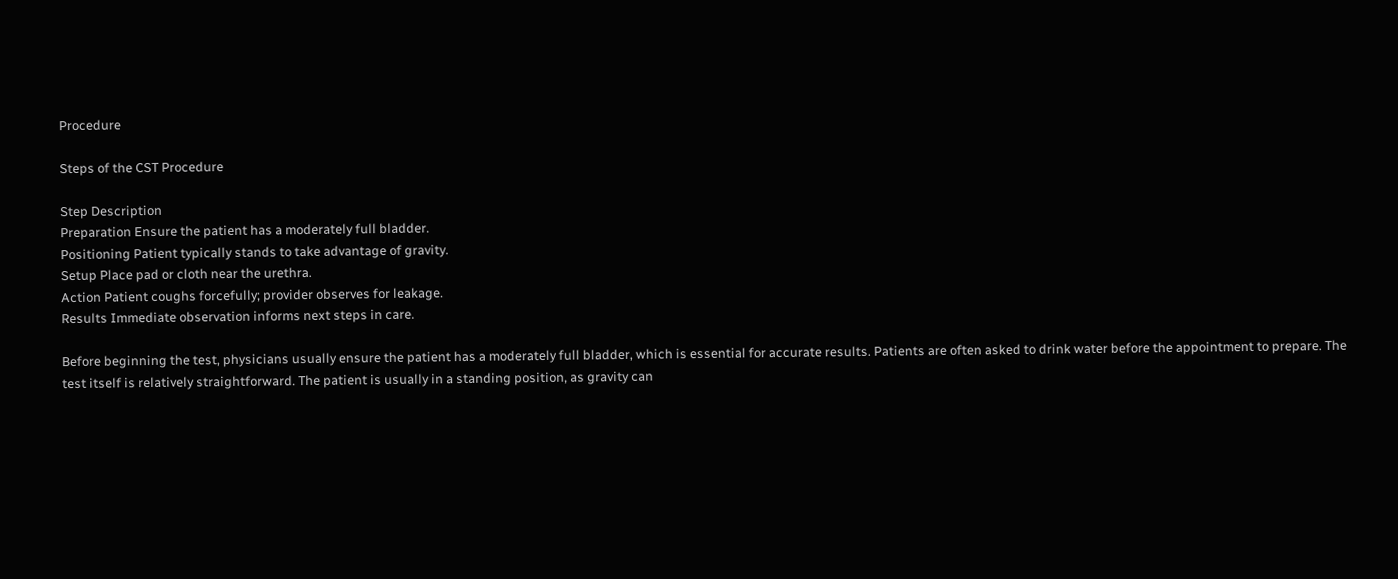Procedure

Steps of the CST Procedure

Step Description
Preparation Ensure the patient has a moderately full bladder.
Positioning Patient typically stands to take advantage of gravity.
Setup Place pad or cloth near the urethra.
Action Patient coughs forcefully; provider observes for leakage.
Results Immediate observation informs next steps in care.

Before beginning the test, physicians usually ensure the patient has a moderately full bladder, which is essential for accurate results. Patients are often asked to drink water before the appointment to prepare. The test itself is relatively straightforward. The patient is usually in a standing position, as gravity can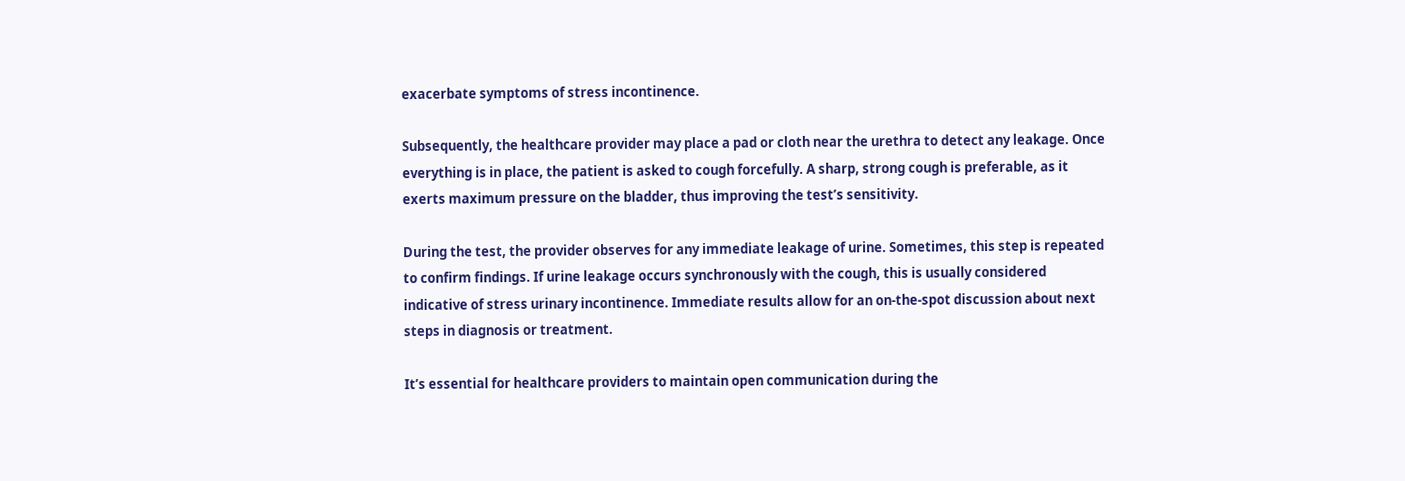exacerbate symptoms of stress incontinence.

Subsequently, the healthcare provider may place a pad or cloth near the urethra to detect any leakage. Once everything is in place, the patient is asked to cough forcefully. A sharp, strong cough is preferable, as it exerts maximum pressure on the bladder, thus improving the test’s sensitivity.

During the test, the provider observes for any immediate leakage of urine. Sometimes, this step is repeated to confirm findings. If urine leakage occurs synchronously with the cough, this is usually considered indicative of stress urinary incontinence. Immediate results allow for an on-the-spot discussion about next steps in diagnosis or treatment.

It’s essential for healthcare providers to maintain open communication during the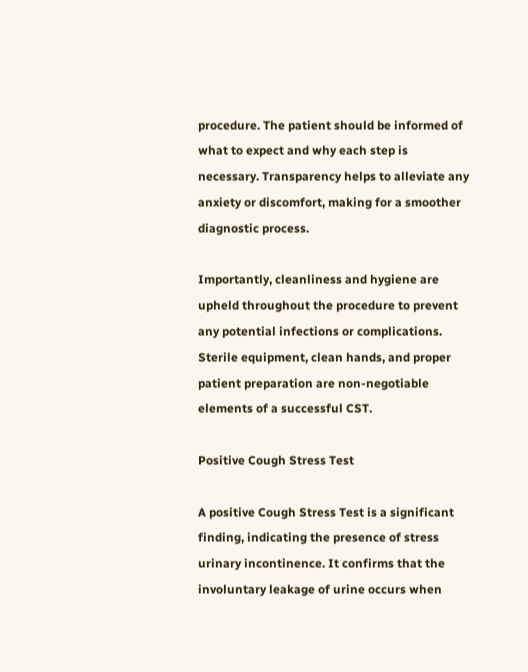procedure. The patient should be informed of what to expect and why each step is necessary. Transparency helps to alleviate any anxiety or discomfort, making for a smoother diagnostic process.

Importantly, cleanliness and hygiene are upheld throughout the procedure to prevent any potential infections or complications. Sterile equipment, clean hands, and proper patient preparation are non-negotiable elements of a successful CST.

Positive Cough Stress Test

A positive Cough Stress Test is a significant finding, indicating the presence of stress urinary incontinence. It confirms that the involuntary leakage of urine occurs when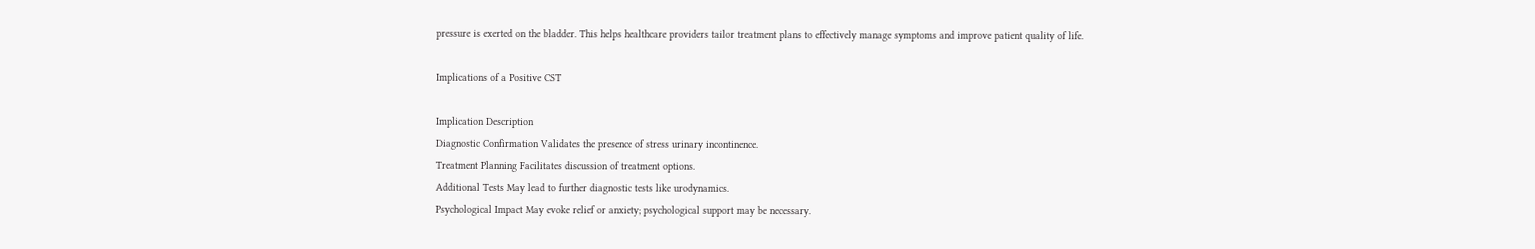pressure is exerted on the bladder. This helps healthcare providers tailor treatment plans to effectively manage symptoms and improve patient quality of life.

Implications of a Positive CST

Implication Description
Diagnostic Confirmation Validates the presence of stress urinary incontinence.
Treatment Planning Facilitates discussion of treatment options.
Additional Tests May lead to further diagnostic tests like urodynamics.
Psychological Impact May evoke relief or anxiety; psychological support may be necessary.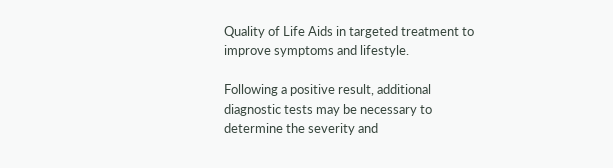Quality of Life Aids in targeted treatment to improve symptoms and lifestyle.

Following a positive result, additional diagnostic tests may be necessary to determine the severity and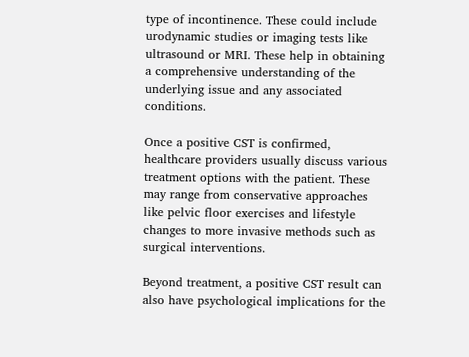type of incontinence. These could include urodynamic studies or imaging tests like ultrasound or MRI. These help in obtaining a comprehensive understanding of the underlying issue and any associated conditions.

Once a positive CST is confirmed, healthcare providers usually discuss various treatment options with the patient. These may range from conservative approaches like pelvic floor exercises and lifestyle changes to more invasive methods such as surgical interventions.

Beyond treatment, a positive CST result can also have psychological implications for the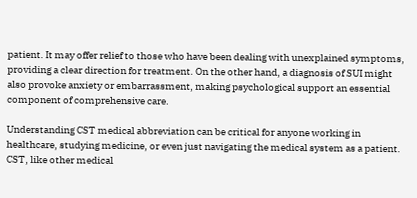patient. It may offer relief to those who have been dealing with unexplained symptoms, providing a clear direction for treatment. On the other hand, a diagnosis of SUI might also provoke anxiety or embarrassment, making psychological support an essential component of comprehensive care.

Understanding CST medical abbreviation can be critical for anyone working in healthcare, studying medicine, or even just navigating the medical system as a patient. CST, like other medical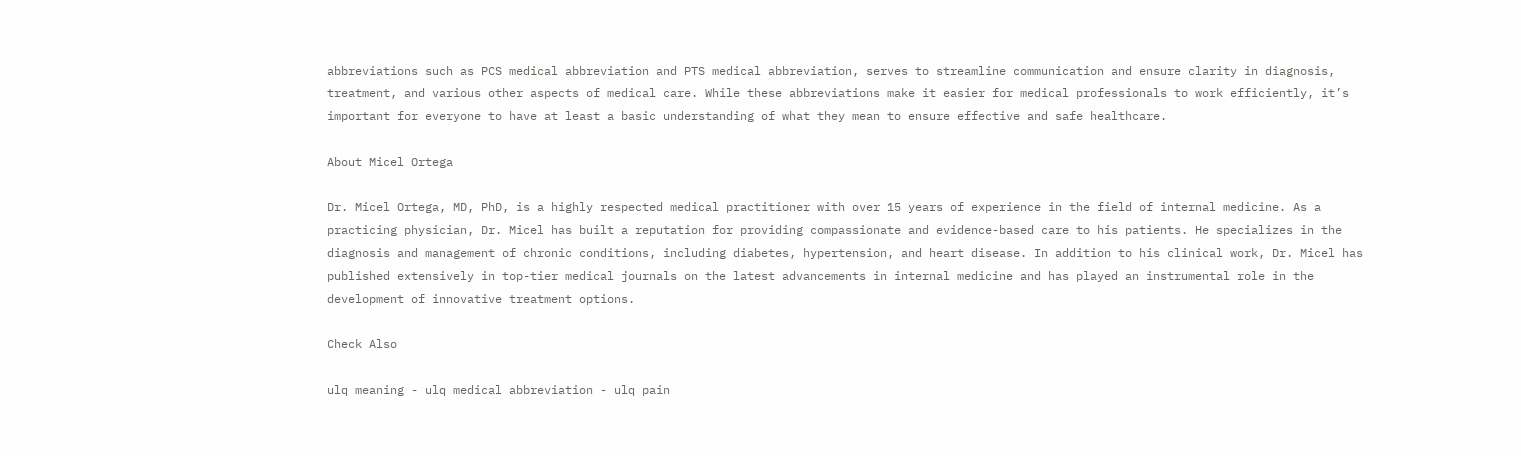abbreviations such as PCS medical abbreviation and PTS medical abbreviation, serves to streamline communication and ensure clarity in diagnosis, treatment, and various other aspects of medical care. While these abbreviations make it easier for medical professionals to work efficiently, it’s important for everyone to have at least a basic understanding of what they mean to ensure effective and safe healthcare.

About Micel Ortega

Dr. Micel Ortega, MD, PhD, is a highly respected medical practitioner with over 15 years of experience in the field of internal medicine. As a practicing physician, Dr. Micel has built a reputation for providing compassionate and evidence-based care to his patients. He specializes in the diagnosis and management of chronic conditions, including diabetes, hypertension, and heart disease. In addition to his clinical work, Dr. Micel has published extensively in top-tier medical journals on the latest advancements in internal medicine and has played an instrumental role in the development of innovative treatment options.

Check Also

ulq meaning - ulq medical abbreviation - ulq pain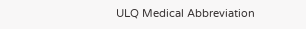ULQ Medical Abbreviation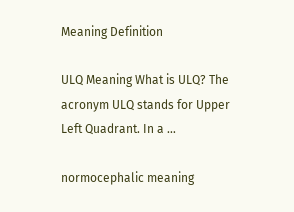Meaning Definition

ULQ Meaning What is ULQ? The acronym ULQ stands for Upper Left Quadrant. In a …

normocephalic meaning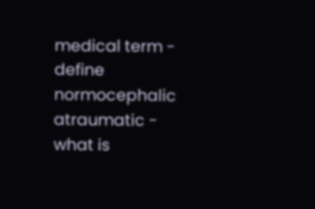medical term - define normocephalic atraumatic - what is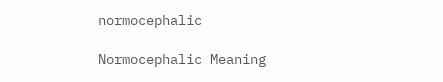normocephalic

Normocephalic Meaning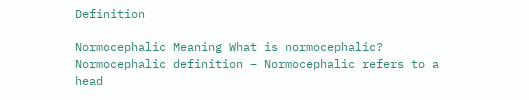Definition

Normocephalic Meaning What is normocephalic? Normocephalic definition – Normocephalic refers to a head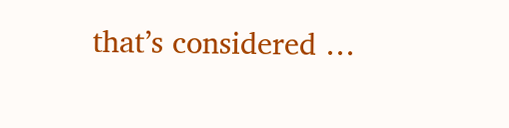that’s considered …